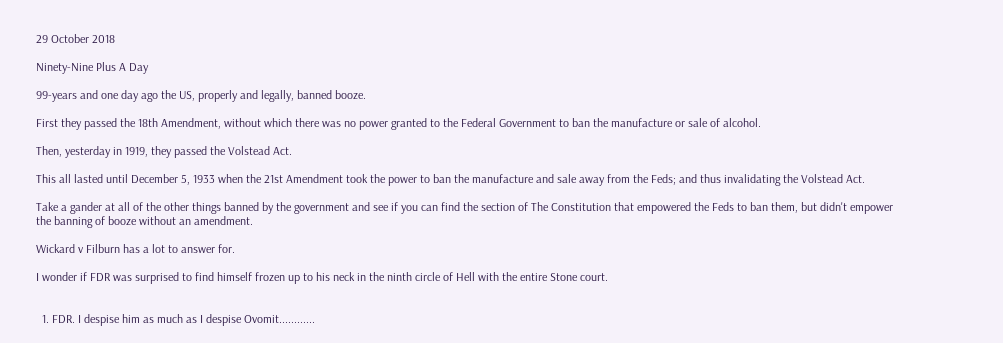29 October 2018

Ninety-Nine Plus A Day

99-years and one day ago the US, properly and legally, banned booze.

First they passed the 18th Amendment, without which there was no power granted to the Federal Government to ban the manufacture or sale of alcohol.

Then, yesterday in 1919, they passed the Volstead Act.

This all lasted until December 5, 1933 when the 21st Amendment took the power to ban the manufacture and sale away from the Feds; and thus invalidating the Volstead Act.

Take a gander at all of the other things banned by the government and see if you can find the section of The Constitution that empowered the Feds to ban them, but didn't empower the banning of booze without an amendment.

Wickard v Filburn has a lot to answer for.

I wonder if FDR was surprised to find himself frozen up to his neck in the ninth circle of Hell with the entire Stone court.


  1. FDR. I despise him as much as I despise Ovomit............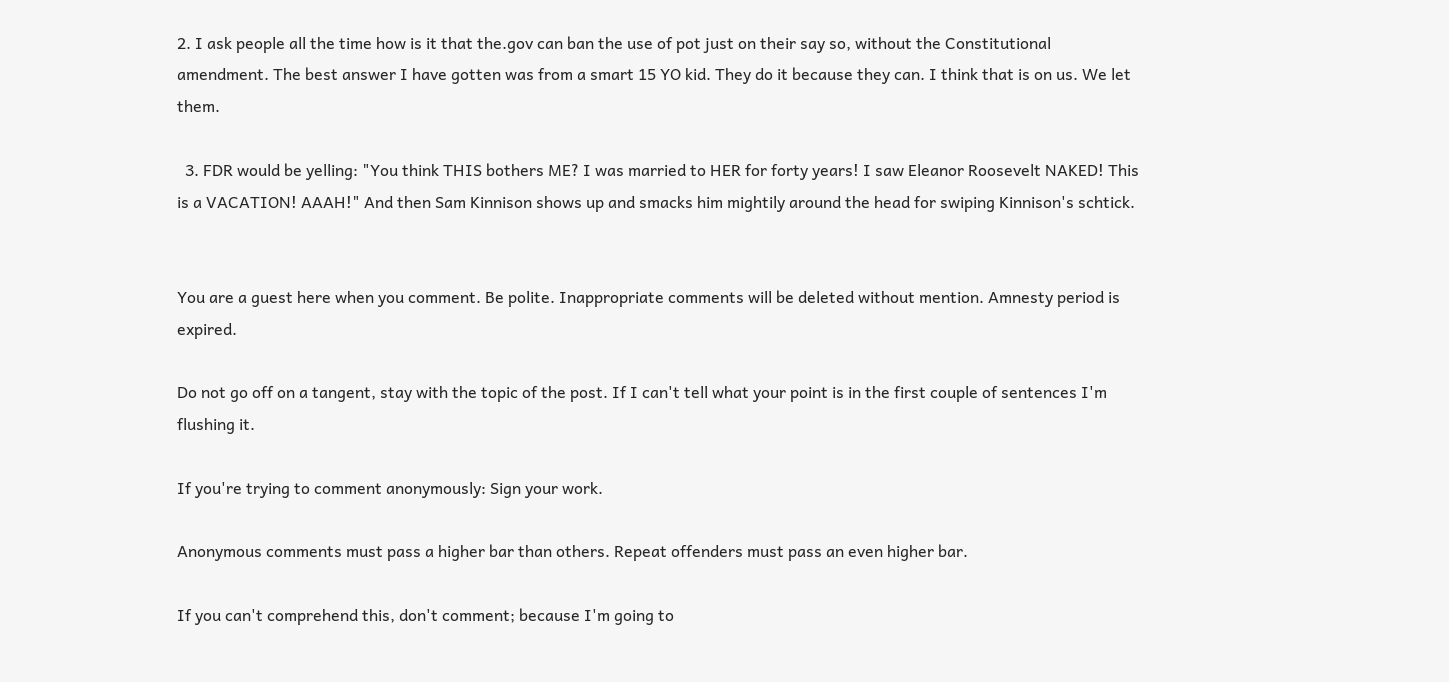2. I ask people all the time how is it that the.gov can ban the use of pot just on their say so, without the Constitutional amendment. The best answer I have gotten was from a smart 15 YO kid. They do it because they can. I think that is on us. We let them.

  3. FDR would be yelling: "You think THIS bothers ME? I was married to HER for forty years! I saw Eleanor Roosevelt NAKED! This is a VACATION! AAAH!" And then Sam Kinnison shows up and smacks him mightily around the head for swiping Kinnison's schtick.


You are a guest here when you comment. Be polite. Inappropriate comments will be deleted without mention. Amnesty period is expired.

Do not go off on a tangent, stay with the topic of the post. If I can't tell what your point is in the first couple of sentences I'm flushing it.

If you're trying to comment anonymously: Sign your work.

Anonymous comments must pass a higher bar than others. Repeat offenders must pass an even higher bar.

If you can't comprehend this, don't comment; because I'm going to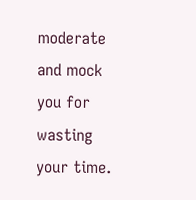moderate and mock you for wasting your time.